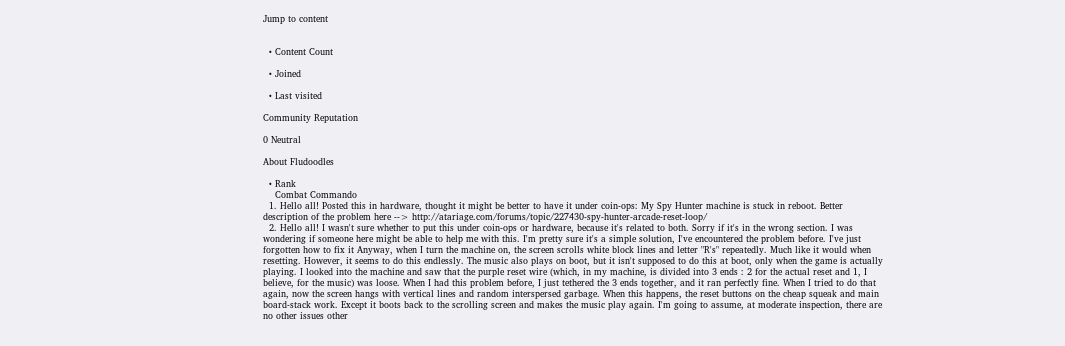Jump to content


  • Content Count

  • Joined

  • Last visited

Community Reputation

0 Neutral

About Fludoodles

  • Rank
    Combat Commando
  1. Hello all! Posted this in hardware, thought it might be better to have it under coin-ops: My Spy Hunter machine is stuck in reboot. Better description of the problem here --> http://atariage.com/forums/topic/227430-spy-hunter-arcade-reset-loop/
  2. Hello all! I wasn't sure whether to put this under coin-ops or hardware, because it's related to both. Sorry if it's in the wrong section. I was wondering if someone here might be able to help me with this. I'm pretty sure it's a simple solution, I've encountered the problem before. I've just forgotten how to fix it Anyway, when I turn the machine on, the screen scrolls white block lines and letter "R's" repeatedly. Much like it would when resetting. However, it seems to do this endlessly. The music also plays on boot, but it isn't supposed to do this at boot, only when the game is actually playing. I looked into the machine and saw that the purple reset wire (which, in my machine, is divided into 3 ends : 2 for the actual reset and 1, I believe, for the music) was loose. When I had this problem before, I just tethered the 3 ends together, and it ran perfectly fine. When I tried to do that again, now the screen hangs with vertical lines and random interspersed garbage. When this happens, the reset buttons on the cheap squeak and main board-stack work. Except it boots back to the scrolling screen and makes the music play again. I'm going to assume, at moderate inspection, there are no other issues other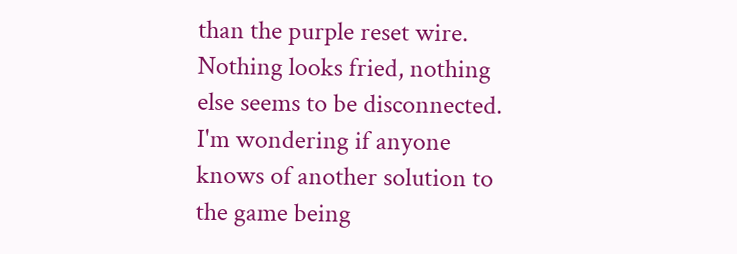than the purple reset wire. Nothing looks fried, nothing else seems to be disconnected. I'm wondering if anyone knows of another solution to the game being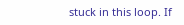stuck in this loop. If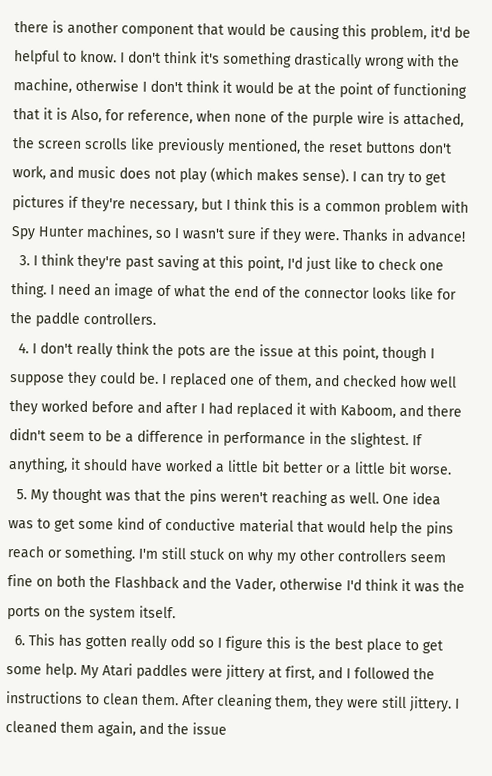there is another component that would be causing this problem, it'd be helpful to know. I don't think it's something drastically wrong with the machine, otherwise I don't think it would be at the point of functioning that it is Also, for reference, when none of the purple wire is attached, the screen scrolls like previously mentioned, the reset buttons don't work, and music does not play (which makes sense). I can try to get pictures if they're necessary, but I think this is a common problem with Spy Hunter machines, so I wasn't sure if they were. Thanks in advance!
  3. I think they're past saving at this point, I'd just like to check one thing. I need an image of what the end of the connector looks like for the paddle controllers.
  4. I don't really think the pots are the issue at this point, though I suppose they could be. I replaced one of them, and checked how well they worked before and after I had replaced it with Kaboom, and there didn't seem to be a difference in performance in the slightest. If anything, it should have worked a little bit better or a little bit worse.
  5. My thought was that the pins weren't reaching as well. One idea was to get some kind of conductive material that would help the pins reach or something. I'm still stuck on why my other controllers seem fine on both the Flashback and the Vader, otherwise I'd think it was the ports on the system itself.
  6. This has gotten really odd so I figure this is the best place to get some help. My Atari paddles were jittery at first, and I followed the instructions to clean them. After cleaning them, they were still jittery. I cleaned them again, and the issue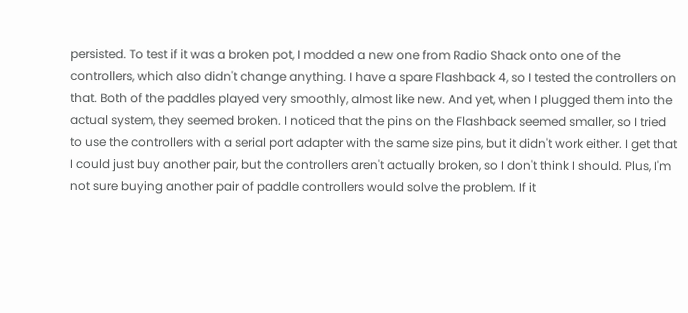persisted. To test if it was a broken pot, I modded a new one from Radio Shack onto one of the controllers, which also didn't change anything. I have a spare Flashback 4, so I tested the controllers on that. Both of the paddles played very smoothly, almost like new. And yet, when I plugged them into the actual system, they seemed broken. I noticed that the pins on the Flashback seemed smaller, so I tried to use the controllers with a serial port adapter with the same size pins, but it didn't work either. I get that I could just buy another pair, but the controllers aren't actually broken, so I don't think I should. Plus, I'm not sure buying another pair of paddle controllers would solve the problem. If it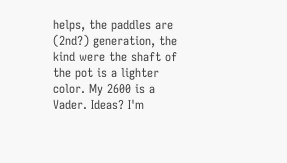helps, the paddles are (2nd?) generation, the kind were the shaft of the pot is a lighter color. My 2600 is a Vader. Ideas? I'm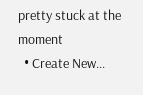pretty stuck at the moment
  • Create New...